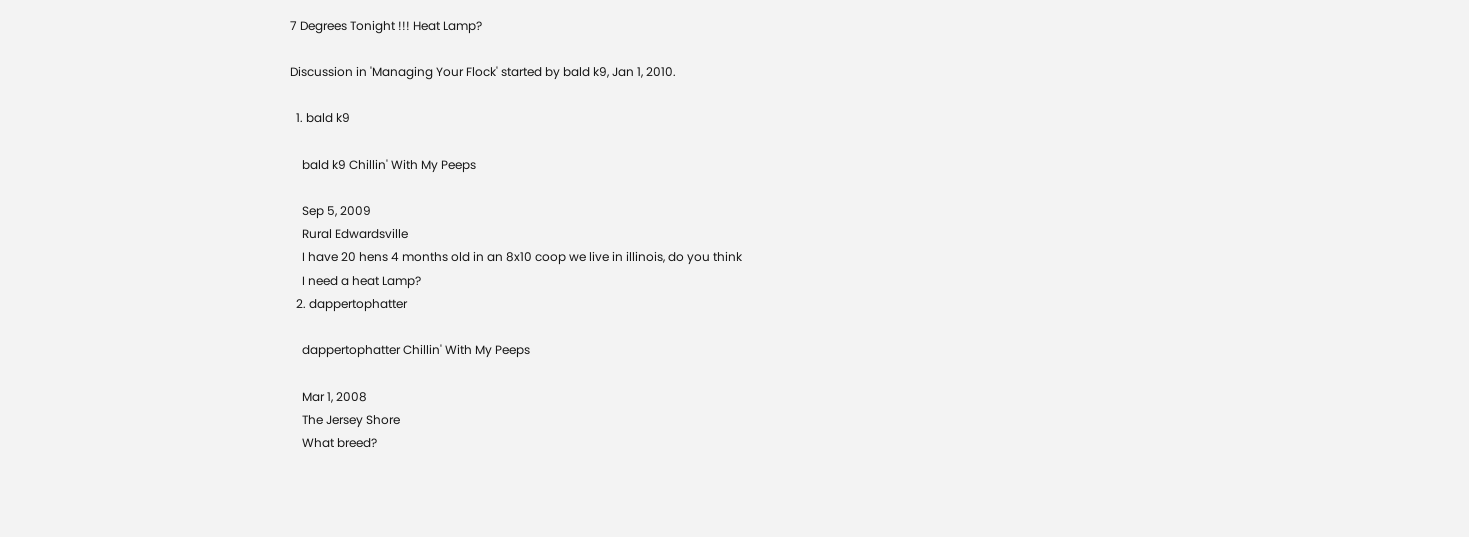7 Degrees Tonight !!! Heat Lamp?

Discussion in 'Managing Your Flock' started by bald k9, Jan 1, 2010.

  1. bald k9

    bald k9 Chillin' With My Peeps

    Sep 5, 2009
    Rural Edwardsville
    I have 20 hens 4 months old in an 8x10 coop we live in illinois, do you think
    I need a heat Lamp?
  2. dappertophatter

    dappertophatter Chillin' With My Peeps

    Mar 1, 2008
    The Jersey Shore
    What breed?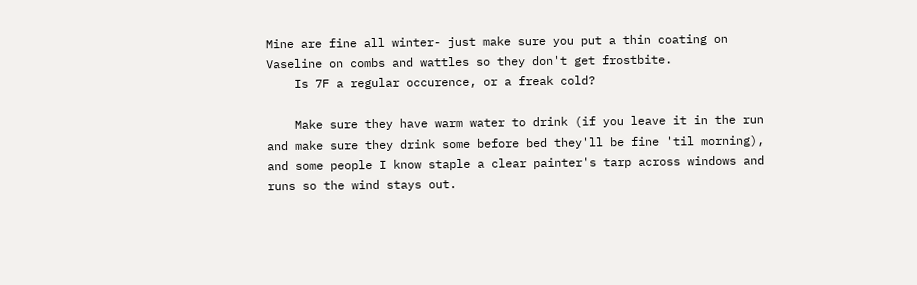Mine are fine all winter- just make sure you put a thin coating on Vaseline on combs and wattles so they don't get frostbite.
    Is 7F a regular occurence, or a freak cold?

    Make sure they have warm water to drink (if you leave it in the run and make sure they drink some before bed they'll be fine 'til morning), and some people I know staple a clear painter's tarp across windows and runs so the wind stays out.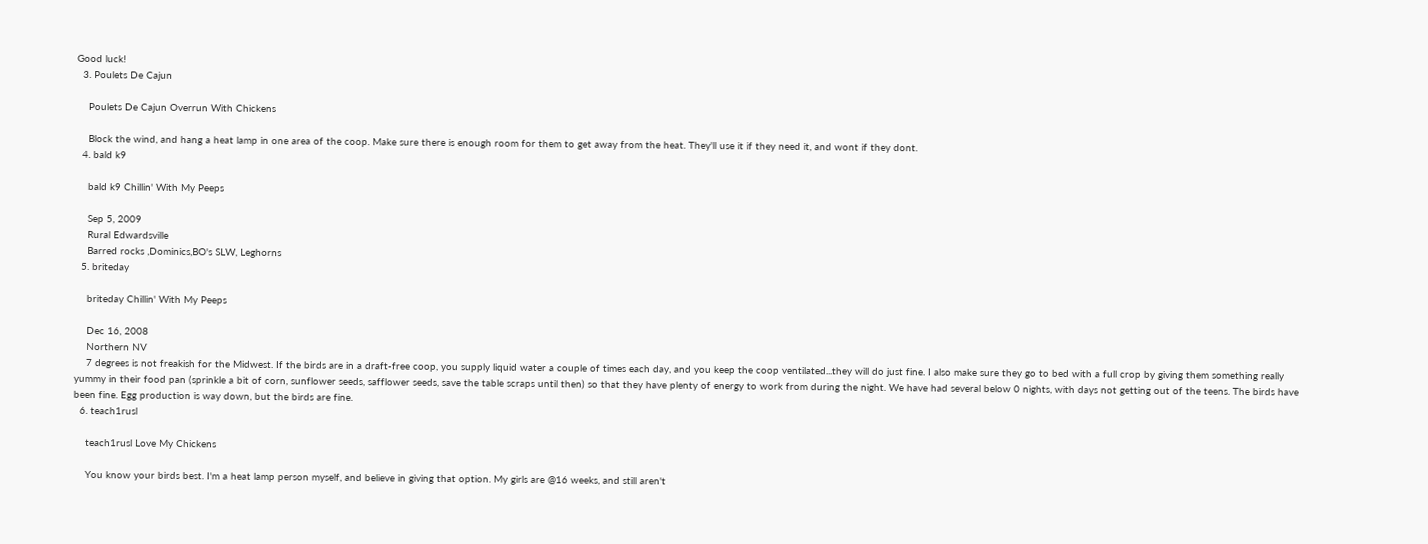Good luck!
  3. Poulets De Cajun

    Poulets De Cajun Overrun With Chickens

    Block the wind, and hang a heat lamp in one area of the coop. Make sure there is enough room for them to get away from the heat. They'll use it if they need it, and wont if they dont.
  4. bald k9

    bald k9 Chillin' With My Peeps

    Sep 5, 2009
    Rural Edwardsville
    Barred rocks ,Dominics,BO's SLW, Leghorns
  5. briteday

    briteday Chillin' With My Peeps

    Dec 16, 2008
    Northern NV
    7 degrees is not freakish for the Midwest. If the birds are in a draft-free coop, you supply liquid water a couple of times each day, and you keep the coop ventilated...they will do just fine. I also make sure they go to bed with a full crop by giving them something really yummy in their food pan (sprinkle a bit of corn, sunflower seeds, safflower seeds, save the table scraps until then) so that they have plenty of energy to work from during the night. We have had several below 0 nights, with days not getting out of the teens. The birds have been fine. Egg production is way down, but the birds are fine.
  6. teach1rusl

    teach1rusl Love My Chickens

    You know your birds best. I'm a heat lamp person myself, and believe in giving that option. My girls are @16 weeks, and still aren't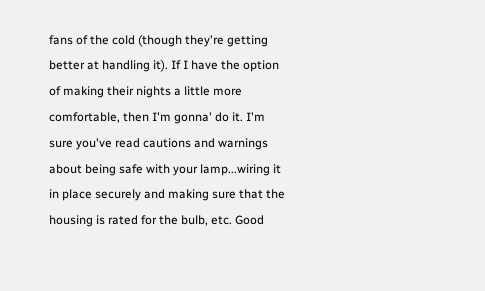fans of the cold (though they're getting better at handling it). If I have the option of making their nights a little more comfortable, then I'm gonna' do it. I'm sure you've read cautions and warnings about being safe with your lamp...wiring it in place securely and making sure that the housing is rated for the bulb, etc. Good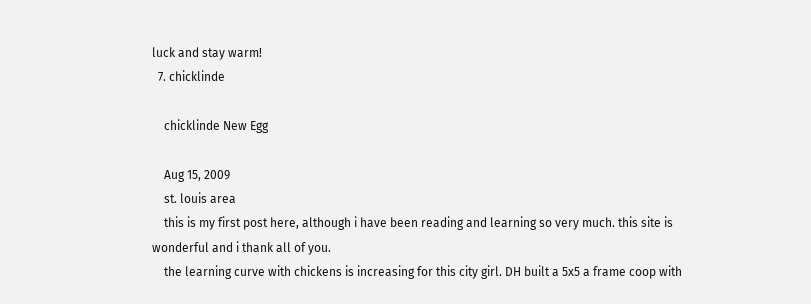luck and stay warm!
  7. chicklinde

    chicklinde New Egg

    Aug 15, 2009
    st. louis area
    this is my first post here, although i have been reading and learning so very much. this site is wonderful and i thank all of you.
    the learning curve with chickens is increasing for this city girl. DH built a 5x5 a frame coop with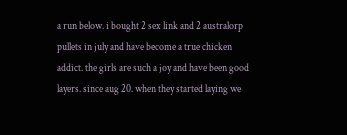a run below. i bought 2 sex link and 2 australorp pullets in july and have become a true chicken addict. the girls are such a joy and have been good layers. since aug 20. when they started laying we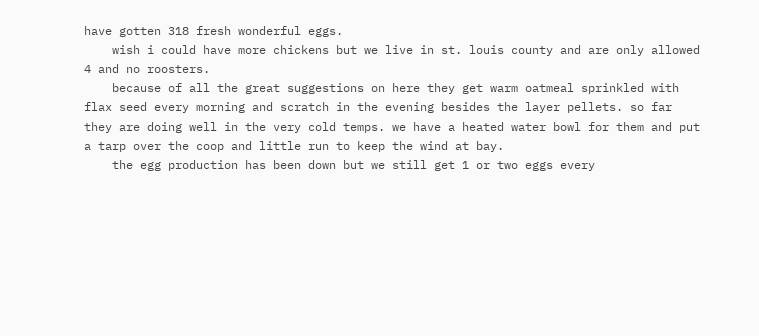have gotten 318 fresh wonderful eggs.
    wish i could have more chickens but we live in st. louis county and are only allowed 4 and no roosters.
    because of all the great suggestions on here they get warm oatmeal sprinkled with flax seed every morning and scratch in the evening besides the layer pellets. so far they are doing well in the very cold temps. we have a heated water bowl for them and put a tarp over the coop and little run to keep the wind at bay.
    the egg production has been down but we still get 1 or two eggs every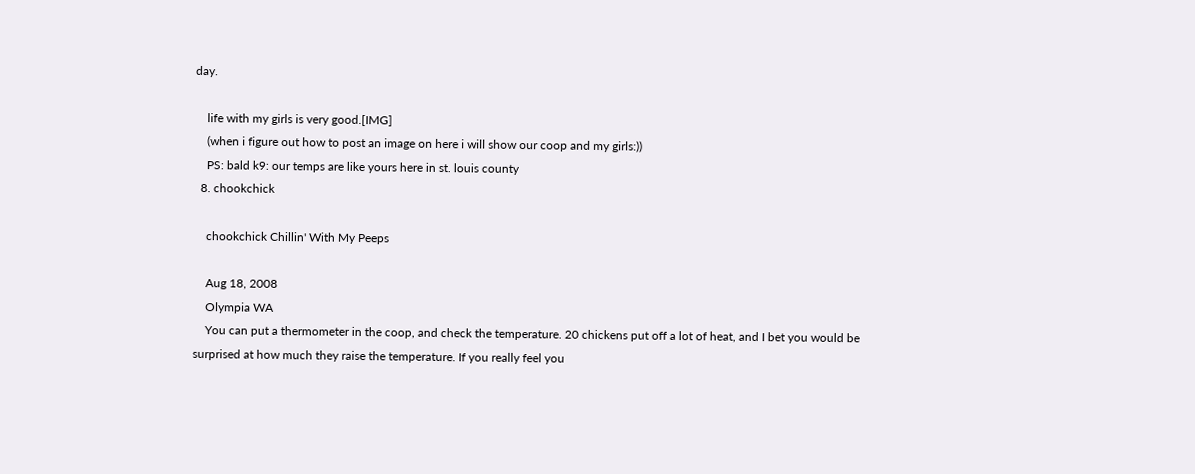day.

    life with my girls is very good.[IMG]
    (when i figure out how to post an image on here i will show our coop and my girls:))
    PS: bald k9: our temps are like yours here in st. louis county
  8. chookchick

    chookchick Chillin' With My Peeps

    Aug 18, 2008
    Olympia WA
    You can put a thermometer in the coop, and check the temperature. 20 chickens put off a lot of heat, and I bet you would be surprised at how much they raise the temperature. If you really feel you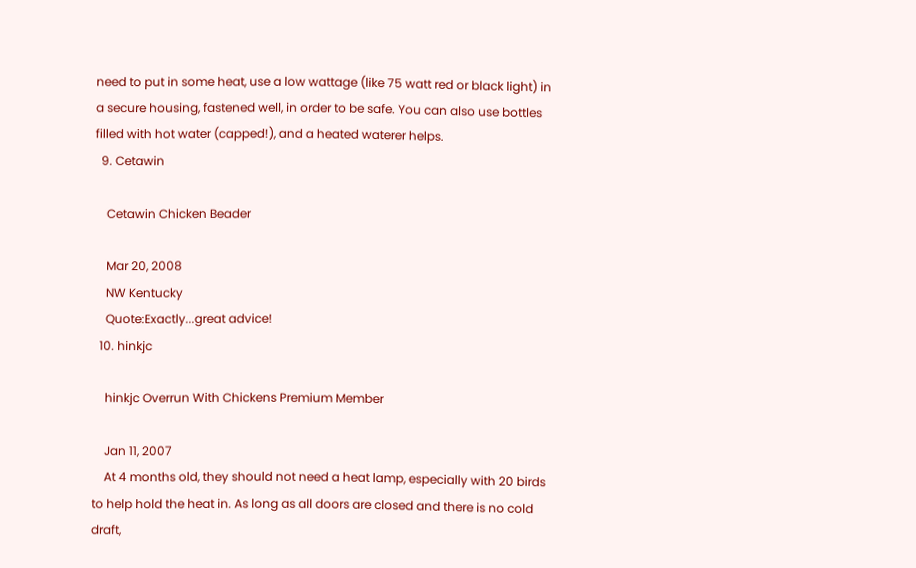need to put in some heat, use a low wattage (like 75 watt red or black light) in a secure housing, fastened well, in order to be safe. You can also use bottles filled with hot water (capped!), and a heated waterer helps.
  9. Cetawin

    Cetawin Chicken Beader

    Mar 20, 2008
    NW Kentucky
    Quote:Exactly...great advice!
  10. hinkjc

    hinkjc Overrun With Chickens Premium Member

    Jan 11, 2007
    At 4 months old, they should not need a heat lamp, especially with 20 birds to help hold the heat in. As long as all doors are closed and there is no cold draft,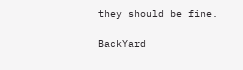they should be fine.

BackYard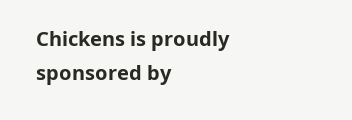Chickens is proudly sponsored by